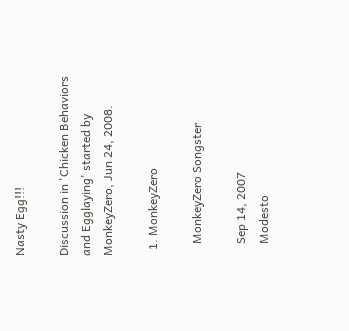Nasty Egg!!!

Discussion in 'Chicken Behaviors and Egglaying' started by MonkeyZero, Jun 24, 2008.

  1. MonkeyZero

    MonkeyZero Songster

    Sep 14, 2007
    Modesto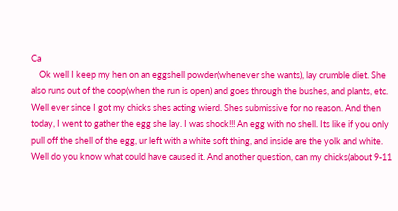Ca
    Ok well I keep my hen on an eggshell powder(whenever she wants), lay crumble diet. She also runs out of the coop(when the run is open) and goes through the bushes, and plants, etc. Well ever since I got my chicks shes acting wierd. Shes submissive for no reason. And then today, I went to gather the egg she lay. I was shock!!! An egg with no shell. Its like if you only pull off the shell of the egg, ur left with a white soft thing, and inside are the yolk and white. Well do you know what could have caused it. And another question, can my chicks(about 9-11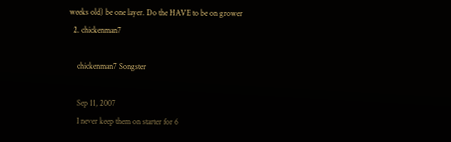weeks old) be one layer. Do the HAVE to be on grower
  2. chickenman7

    chickenman7 Songster

    Sep 11, 2007
    I never keep them on starter for 6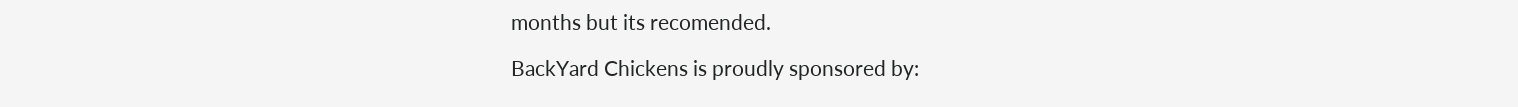months but its recomended.

BackYard Chickens is proudly sponsored by: